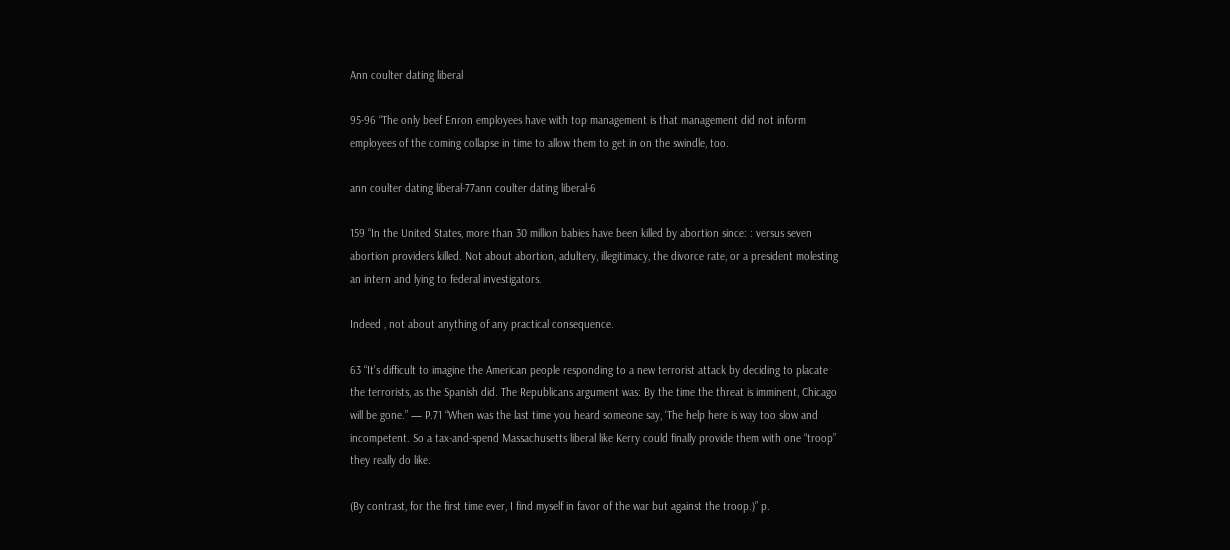Ann coulter dating liberal

95-96 “The only beef Enron employees have with top management is that management did not inform employees of the coming collapse in time to allow them to get in on the swindle, too.

ann coulter dating liberal-77ann coulter dating liberal-6

159 “In the United States, more than 30 million babies have been killed by abortion since: : versus seven abortion providers killed. Not about abortion, adultery, illegitimacy, the divorce rate, or a president molesting an intern and lying to federal investigators.

Indeed , not about anything of any practical consequence.

63 “It’s difficult to imagine the American people responding to a new terrorist attack by deciding to placate the terrorists, as the Spanish did. The Republicans argument was: By the time the threat is imminent, Chicago will be gone.” — P.71 “When was the last time you heard someone say, ‘The help here is way too slow and incompetent. So a tax-and-spend Massachusetts liberal like Kerry could finally provide them with one “troop” they really do like.

(By contrast, for the first time ever, I find myself in favor of the war but against the troop.)” p.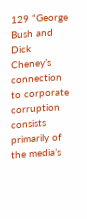129 “George Bush and Dick Cheney’s connection to corporate corruption consists primarily of the media’s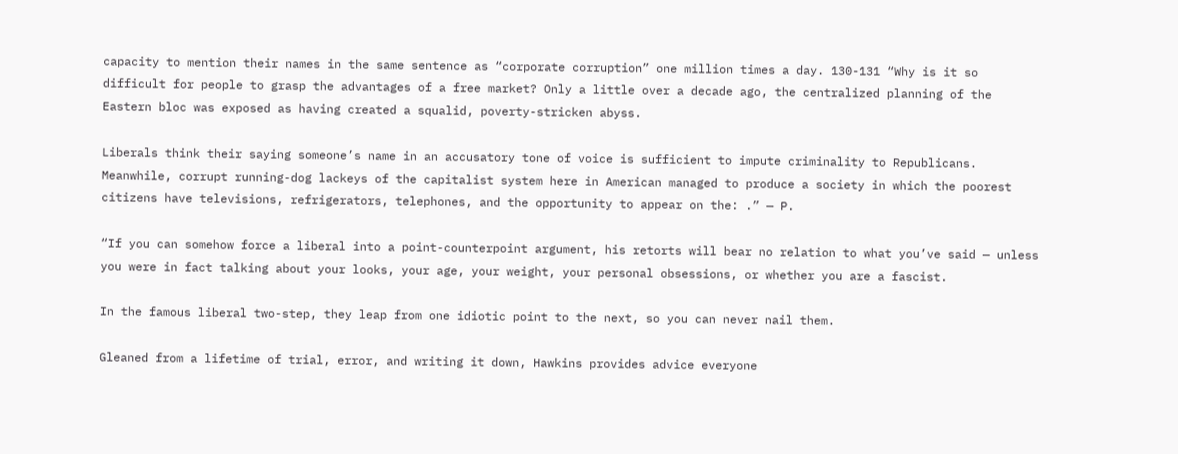capacity to mention their names in the same sentence as “corporate corruption” one million times a day. 130-131 “Why is it so difficult for people to grasp the advantages of a free market? Only a little over a decade ago, the centralized planning of the Eastern bloc was exposed as having created a squalid, poverty-stricken abyss.

Liberals think their saying someone’s name in an accusatory tone of voice is sufficient to impute criminality to Republicans. Meanwhile, corrupt running-dog lackeys of the capitalist system here in American managed to produce a society in which the poorest citizens have televisions, refrigerators, telephones, and the opportunity to appear on the: .” — P.

“If you can somehow force a liberal into a point-counterpoint argument, his retorts will bear no relation to what you’ve said — unless you were in fact talking about your looks, your age, your weight, your personal obsessions, or whether you are a fascist.

In the famous liberal two-step, they leap from one idiotic point to the next, so you can never nail them.

Gleaned from a lifetime of trial, error, and writing it down, Hawkins provides advice everyone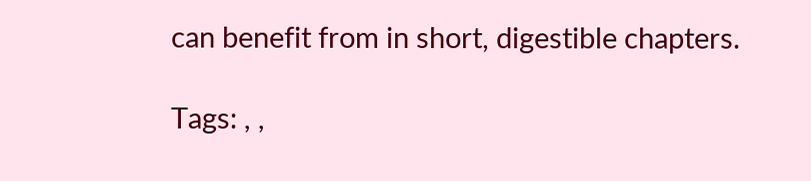can benefit from in short, digestible chapters.

Tags: , ,